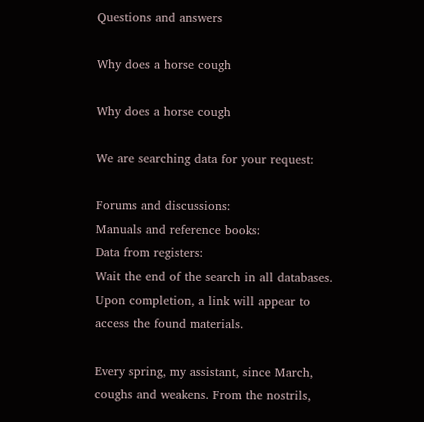Questions and answers

Why does a horse cough

Why does a horse cough

We are searching data for your request:

Forums and discussions:
Manuals and reference books:
Data from registers:
Wait the end of the search in all databases.
Upon completion, a link will appear to access the found materials.

Every spring, my assistant, since March, coughs and weakens. From the nostrils,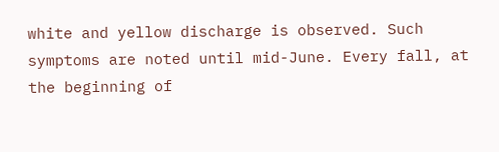white and yellow discharge is observed. Such symptoms are noted until mid-June. Every fall, at the beginning of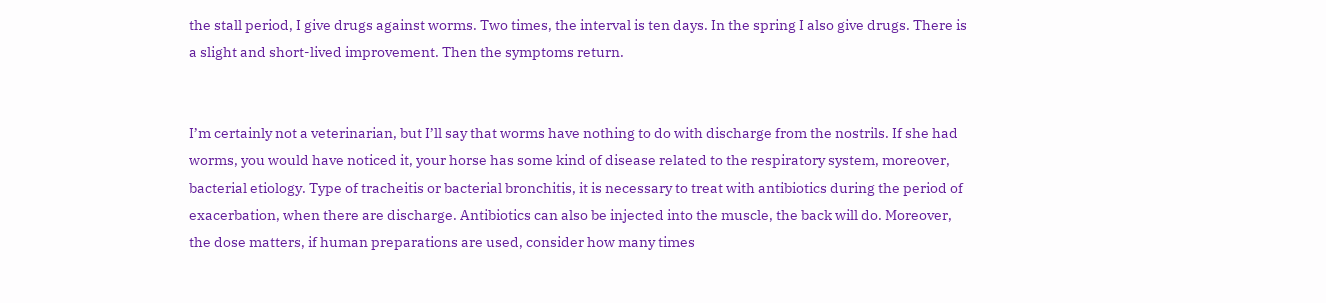the stall period, I give drugs against worms. Two times, the interval is ten days. In the spring I also give drugs. There is a slight and short-lived improvement. Then the symptoms return.


I’m certainly not a veterinarian, but I’ll say that worms have nothing to do with discharge from the nostrils. If she had worms, you would have noticed it, your horse has some kind of disease related to the respiratory system, moreover, bacterial etiology. Type of tracheitis or bacterial bronchitis, it is necessary to treat with antibiotics during the period of exacerbation, when there are discharge. Antibiotics can also be injected into the muscle, the back will do. Moreover, the dose matters, if human preparations are used, consider how many times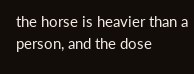the horse is heavier than a person, and the dose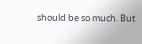should be so much. But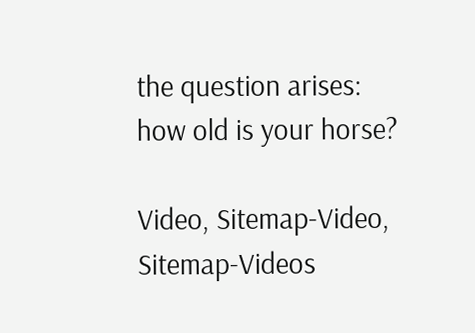the question arises: how old is your horse?

Video, Sitemap-Video, Sitemap-Videos